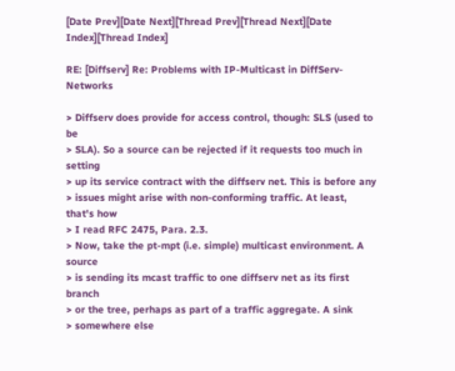[Date Prev][Date Next][Thread Prev][Thread Next][Date Index][Thread Index]

RE: [Diffserv] Re: Problems with IP-Multicast in DiffServ-Networks

> Diffserv does provide for access control, though: SLS (used to be
> SLA). So a source can be rejected if it requests too much in setting
> up its service contract with the diffserv net. This is before any
> issues might arise with non-conforming traffic. At least, that's how
> I read RFC 2475, Para. 2.3.
> Now, take the pt-mpt (i.e. simple) multicast environment. A source
> is sending its mcast traffic to one diffserv net as its first branch
> or the tree, perhaps as part of a traffic aggregate. A sink
> somewhere else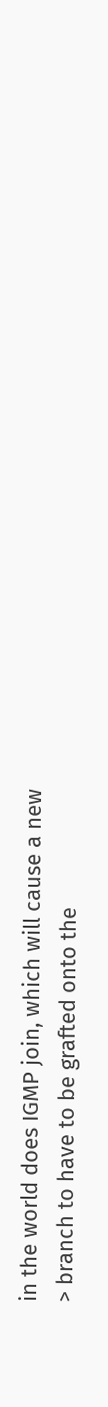in the world does IGMP join, which will cause a new
> branch to have to be grafted onto the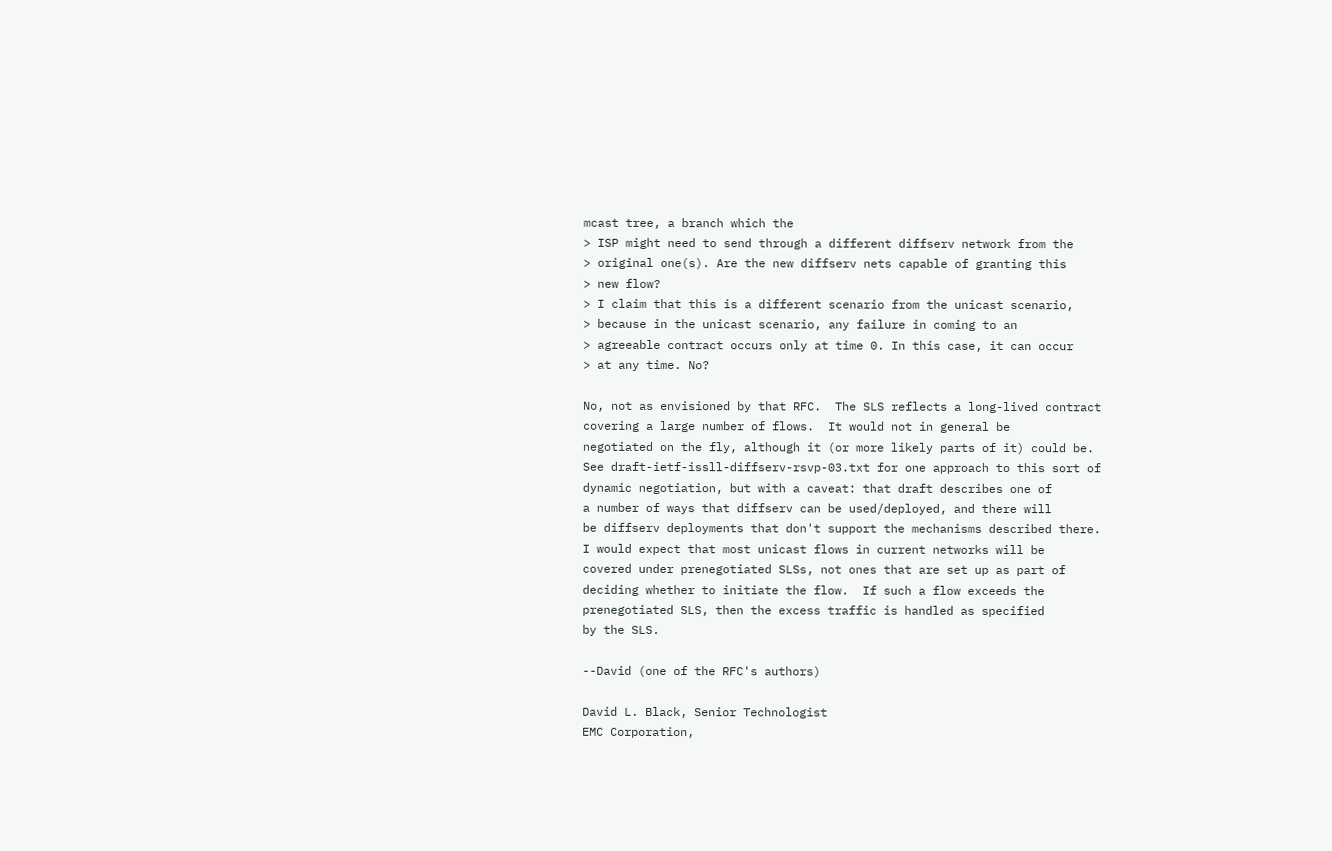mcast tree, a branch which the
> ISP might need to send through a different diffserv network from the
> original one(s). Are the new diffserv nets capable of granting this
> new flow?
> I claim that this is a different scenario from the unicast scenario,
> because in the unicast scenario, any failure in coming to an
> agreeable contract occurs only at time 0. In this case, it can occur
> at any time. No?

No, not as envisioned by that RFC.  The SLS reflects a long-lived contract
covering a large number of flows.  It would not in general be
negotiated on the fly, although it (or more likely parts of it) could be.
See draft-ietf-issll-diffserv-rsvp-03.txt for one approach to this sort of
dynamic negotiation, but with a caveat: that draft describes one of
a number of ways that diffserv can be used/deployed, and there will
be diffserv deployments that don't support the mechanisms described there.
I would expect that most unicast flows in current networks will be
covered under prenegotiated SLSs, not ones that are set up as part of
deciding whether to initiate the flow.  If such a flow exceeds the
prenegotiated SLS, then the excess traffic is handled as specified
by the SLS.

--David (one of the RFC's authors)

David L. Black, Senior Technologist
EMC Corporation,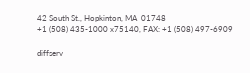42 South St., Hopkinton, MA  01748
+1 (508) 435-1000 x75140, FAX: +1 (508) 497-6909

diffserv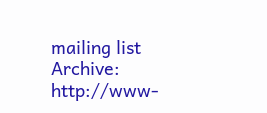mailing list
Archive: http://www-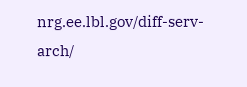nrg.ee.lbl.gov/diff-serv-arch/